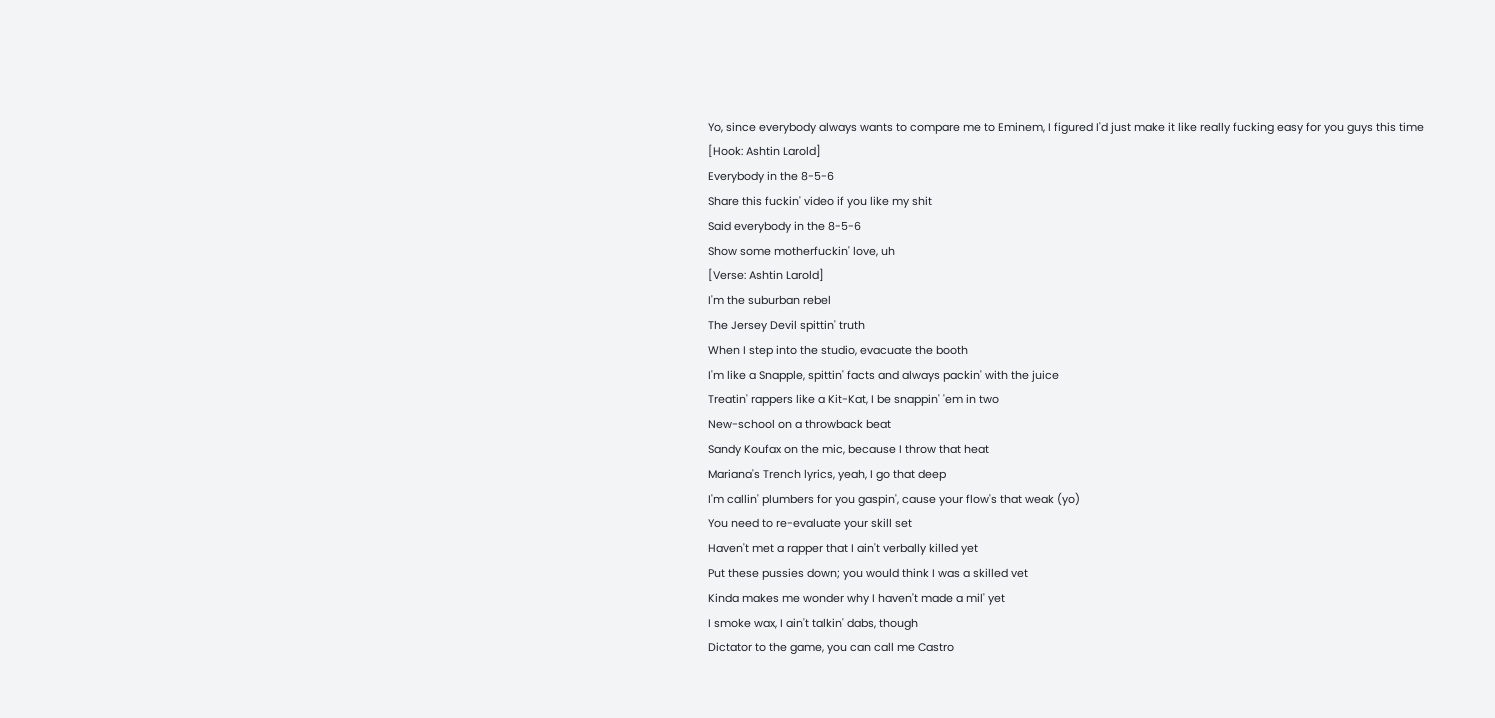Yo, since everybody always wants to compare me to Eminem, I figured I'd just make it like really fucking easy for you guys this time
[Hook: Ashtin Larold]
Everybody in the 8-5-6
Share this fuckin' video if you like my shit
Said everybody in the 8-5-6
Show some motherfuckin' love, uh
[Verse: Ashtin Larold]
I'm the suburban rebel
The Jersey Devil spittin' truth
When I step into the studio, evacuate the booth
I'm like a Snapple, spittin' facts and always packin' with the juice
Treatin' rappers like a Kit-Kat, I be snappin' 'em in two
New-school on a throwback beat
Sandy Koufax on the mic, because I throw that heat
Mariana's Trench lyrics, yeah, I go that deep
I'm callin' plumbers for you gaspin', cause your flow's that weak (yo)
You need to re-evaluate your skill set
Haven't met a rapper that I ain't verbally killed yet
Put these pussies down; you would think I was a skilled vet
Kinda makes me wonder why I haven't made a mil' yet
I smoke wax, I ain't talkin' dabs, though
Dictator to the game, you can call me Castro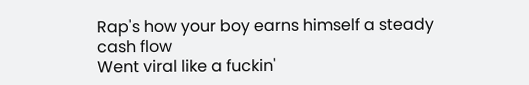Rap's how your boy earns himself a steady cash flow
Went viral like a fuckin'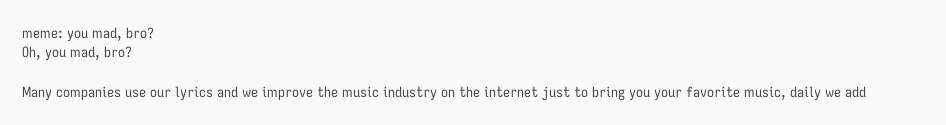meme: you mad, bro?
Oh, you mad, bro?

Many companies use our lyrics and we improve the music industry on the internet just to bring you your favorite music, daily we add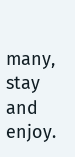many, stay and enjoy.